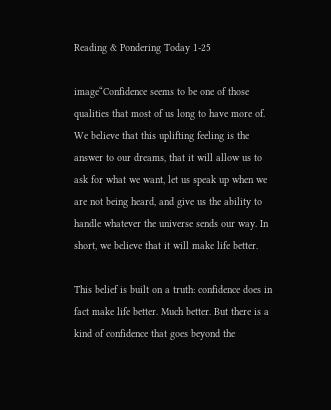Reading & Pondering Today 1-25

image“Confidence seems to be one of those qualities that most of us long to have more of. We believe that this uplifting feeling is the answer to our dreams, that it will allow us to ask for what we want, let us speak up when we are not being heard, and give us the ability to handle whatever the universe sends our way. In short, we believe that it will make life better.

This belief is built on a truth: confidence does in fact make life better. Much better. But there is a kind of confidence that goes beyond the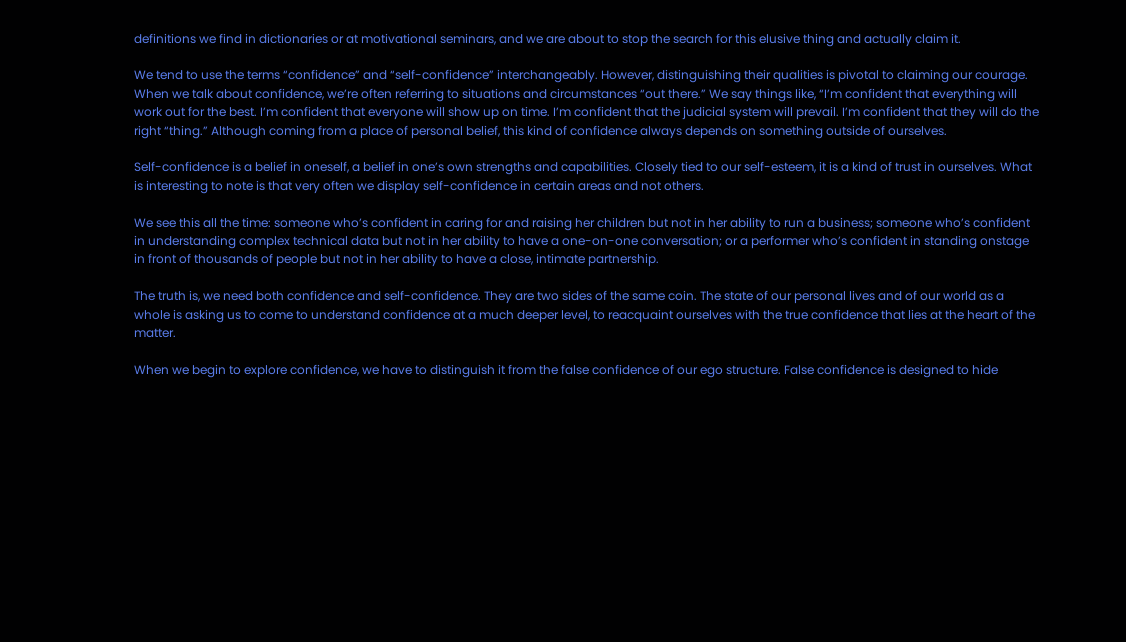definitions we find in dictionaries or at motivational seminars, and we are about to stop the search for this elusive thing and actually claim it.

We tend to use the terms “confidence” and “self-confidence” interchangeably. However, distinguishing their qualities is pivotal to claiming our courage. When we talk about confidence, we’re often referring to situations and circumstances “out there.” We say things like, “I’m confident that everything will work out for the best. I’m confident that everyone will show up on time. I’m confident that the judicial system will prevail. I’m confident that they will do the right “thing.” Although coming from a place of personal belief, this kind of confidence always depends on something outside of ourselves.

Self-confidence is a belief in oneself, a belief in one’s own strengths and capabilities. Closely tied to our self-esteem, it is a kind of trust in ourselves. What is interesting to note is that very often we display self-confidence in certain areas and not others.

We see this all the time: someone who’s confident in caring for and raising her children but not in her ability to run a business; someone who’s confident in understanding complex technical data but not in her ability to have a one-on-one conversation; or a performer who’s confident in standing onstage in front of thousands of people but not in her ability to have a close, intimate partnership.

The truth is, we need both confidence and self-confidence. They are two sides of the same coin. The state of our personal lives and of our world as a whole is asking us to come to understand confidence at a much deeper level, to reacquaint ourselves with the true confidence that lies at the heart of the matter.

When we begin to explore confidence, we have to distinguish it from the false confidence of our ego structure. False confidence is designed to hide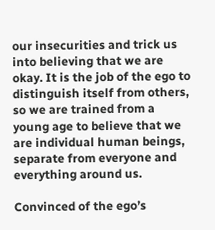our insecurities and trick us into believing that we are okay. It is the job of the ego to distinguish itself from others, so we are trained from a young age to believe that we are individual human beings, separate from everyone and everything around us.

Convinced of the ego’s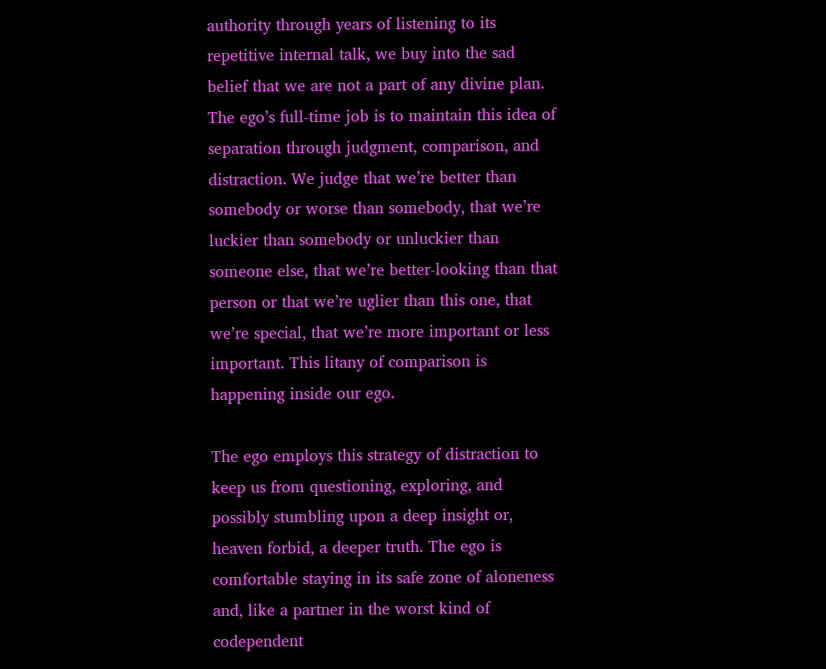authority through years of listening to its repetitive internal talk, we buy into the sad belief that we are not a part of any divine plan. The ego’s full-time job is to maintain this idea of separation through judgment, comparison, and distraction. We judge that we’re better than somebody or worse than somebody, that we’re luckier than somebody or unluckier than someone else, that we’re better-looking than that person or that we’re uglier than this one, that we’re special, that we’re more important or less important. This litany of comparison is happening inside our ego.

The ego employs this strategy of distraction to keep us from questioning, exploring, and possibly stumbling upon a deep insight or, heaven forbid, a deeper truth. The ego is comfortable staying in its safe zone of aloneness and, like a partner in the worst kind of codependent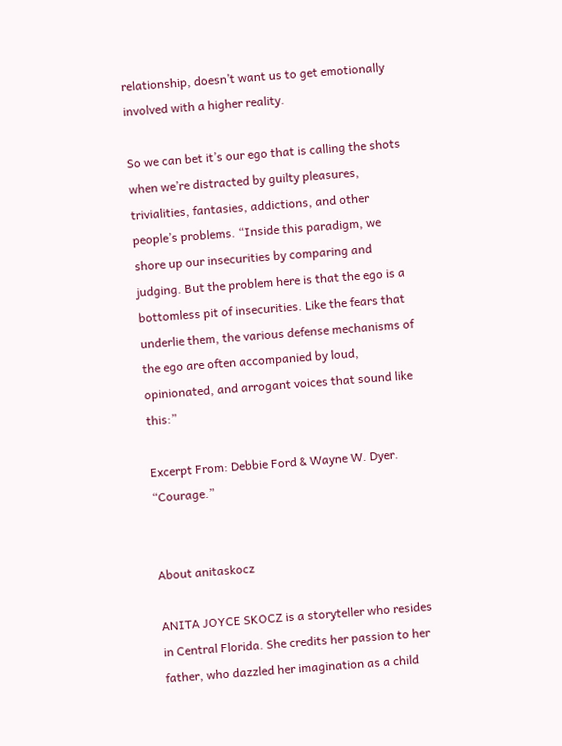relationship, doesn’t want us to get emotionally involved with a higher reality.

So we can bet it’s our ego that is calling the shots when we’re distracted by guilty pleasures, trivialities, fantasies, addictions, and other people’s problems. “Inside this paradigm, we shore up our insecurities by comparing and judging. But the problem here is that the ego is a bottomless pit of insecurities. Like the fears that underlie them, the various defense mechanisms of the ego are often accompanied by loud, opinionated, and arrogant voices that sound like this:”

Excerpt From: Debbie Ford & Wayne W. Dyer. “Courage.”


About anitaskocz

ANITA JOYCE SKOCZ is a storyteller who resides in Central Florida. She credits her passion to her father, who dazzled her imagination as a child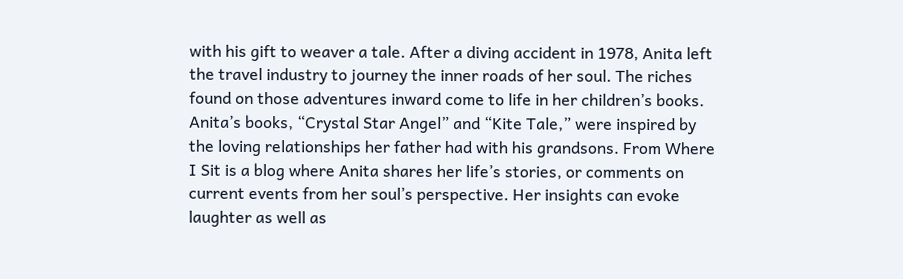with his gift to weaver a tale. After a diving accident in 1978, Anita left the travel industry to journey the inner roads of her soul. The riches found on those adventures inward come to life in her children’s books. Anita’s books, “Crystal Star Angel” and “Kite Tale,” were inspired by the loving relationships her father had with his grandsons. From Where I Sit is a blog where Anita shares her life’s stories, or comments on current events from her soul’s perspective. Her insights can evoke laughter as well as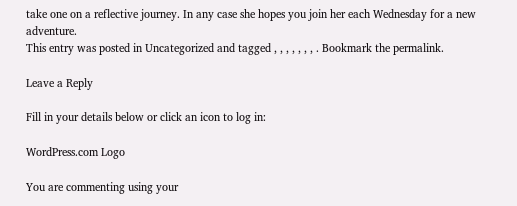take one on a reflective journey. In any case she hopes you join her each Wednesday for a new adventure.
This entry was posted in Uncategorized and tagged , , , , , , , . Bookmark the permalink.

Leave a Reply

Fill in your details below or click an icon to log in:

WordPress.com Logo

You are commenting using your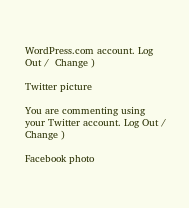WordPress.com account. Log Out /  Change )

Twitter picture

You are commenting using your Twitter account. Log Out /  Change )

Facebook photo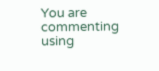You are commenting using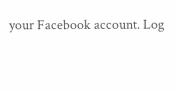your Facebook account. Log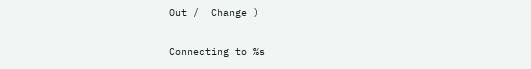Out /  Change )

Connecting to %s